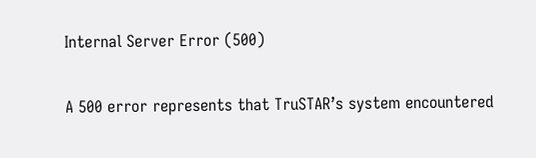Internal Server Error (500)

A 500 error represents that TruSTAR’s system encountered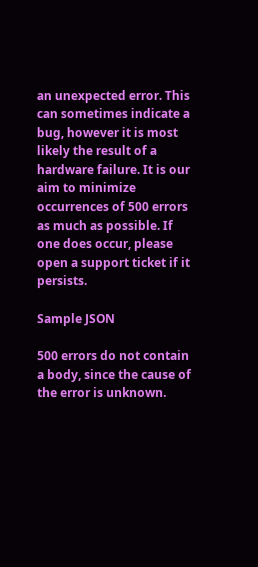an unexpected error. This can sometimes indicate a bug, however it is most likely the result of a hardware failure. It is our aim to minimize occurrences of 500 errors as much as possible. If one does occur, please open a support ticket if it persists.

Sample JSON

500 errors do not contain a body, since the cause of the error is unknown.